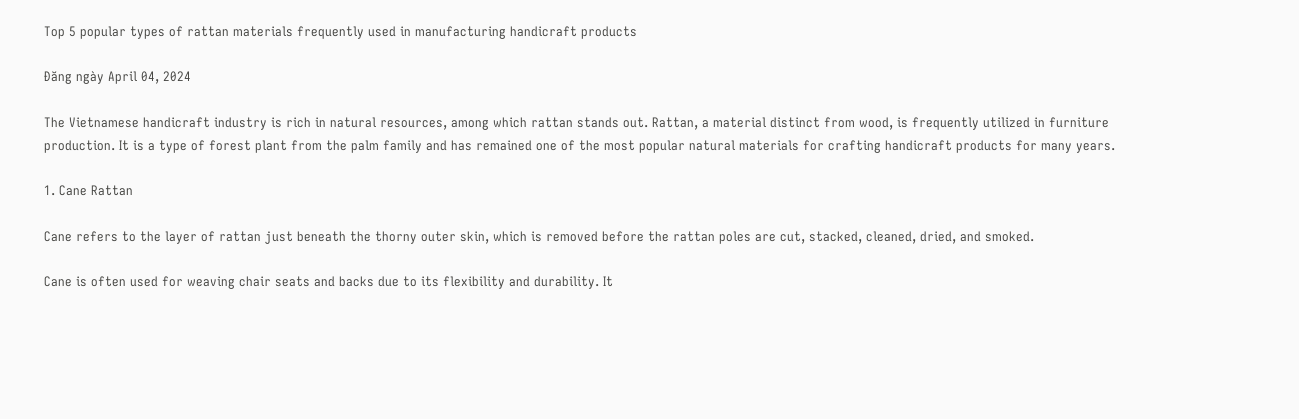Top 5 popular types of rattan materials frequently used in manufacturing handicraft products

Đăng ngày April 04, 2024

The Vietnamese handicraft industry is rich in natural resources, among which rattan stands out. Rattan, a material distinct from wood, is frequently utilized in furniture production. It is a type of forest plant from the palm family and has remained one of the most popular natural materials for crafting handicraft products for many years.

1. Cane Rattan

Cane refers to the layer of rattan just beneath the thorny outer skin, which is removed before the rattan poles are cut, stacked, cleaned, dried, and smoked.

Cane is often used for weaving chair seats and backs due to its flexibility and durability. It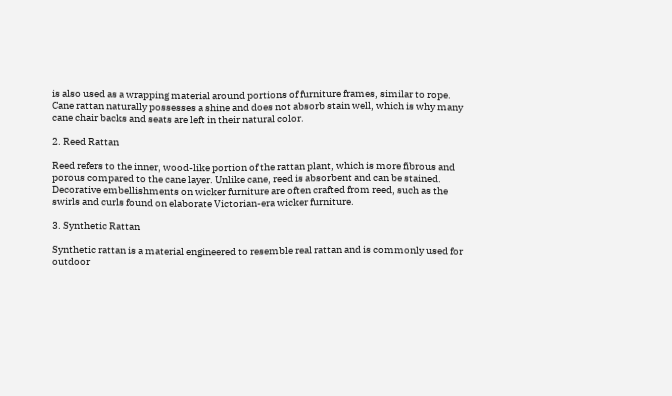is also used as a wrapping material around portions of furniture frames, similar to rope. Cane rattan naturally possesses a shine and does not absorb stain well, which is why many cane chair backs and seats are left in their natural color.

2. Reed Rattan

Reed refers to the inner, wood-like portion of the rattan plant, which is more fibrous and porous compared to the cane layer. Unlike cane, reed is absorbent and can be stained. Decorative embellishments on wicker furniture are often crafted from reed, such as the swirls and curls found on elaborate Victorian-era wicker furniture.

3. Synthetic Rattan

Synthetic rattan is a material engineered to resemble real rattan and is commonly used for outdoor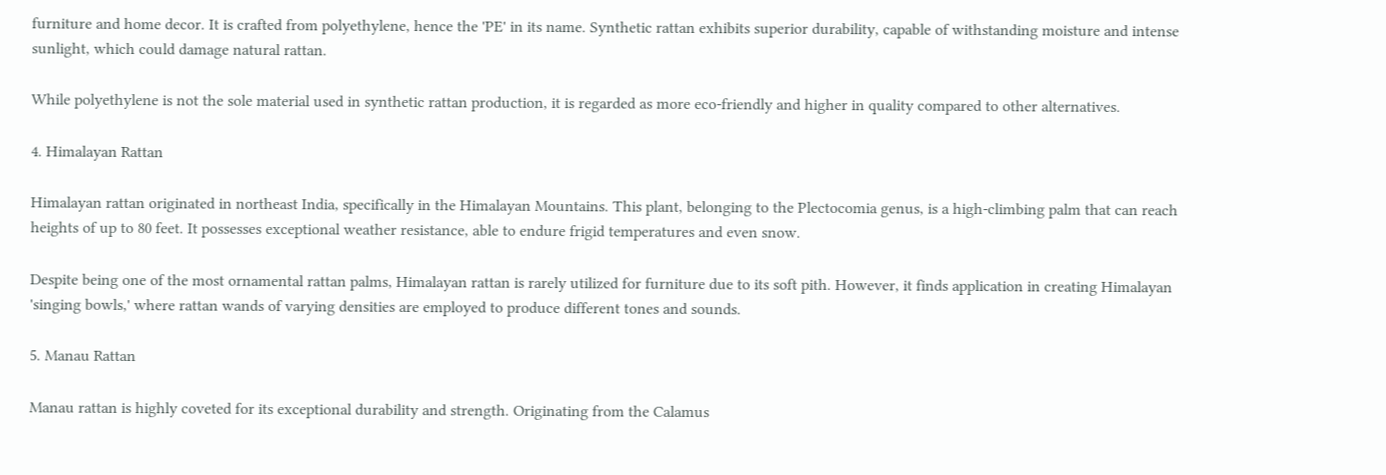furniture and home decor. It is crafted from polyethylene, hence the 'PE' in its name. Synthetic rattan exhibits superior durability, capable of withstanding moisture and intense sunlight, which could damage natural rattan.

While polyethylene is not the sole material used in synthetic rattan production, it is regarded as more eco-friendly and higher in quality compared to other alternatives.

4. Himalayan Rattan

Himalayan rattan originated in northeast India, specifically in the Himalayan Mountains. This plant, belonging to the Plectocomia genus, is a high-climbing palm that can reach heights of up to 80 feet. It possesses exceptional weather resistance, able to endure frigid temperatures and even snow.

Despite being one of the most ornamental rattan palms, Himalayan rattan is rarely utilized for furniture due to its soft pith. However, it finds application in creating Himalayan 'singing bowls,' where rattan wands of varying densities are employed to produce different tones and sounds.

5. Manau Rattan

Manau rattan is highly coveted for its exceptional durability and strength. Originating from the Calamus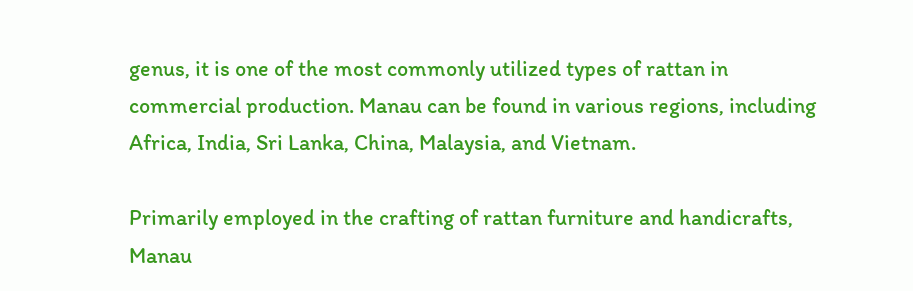genus, it is one of the most commonly utilized types of rattan in commercial production. Manau can be found in various regions, including Africa, India, Sri Lanka, China, Malaysia, and Vietnam.

Primarily employed in the crafting of rattan furniture and handicrafts, Manau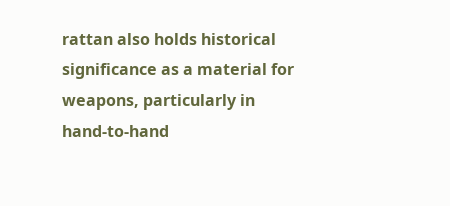rattan also holds historical significance as a material for weapons, particularly in hand-to-hand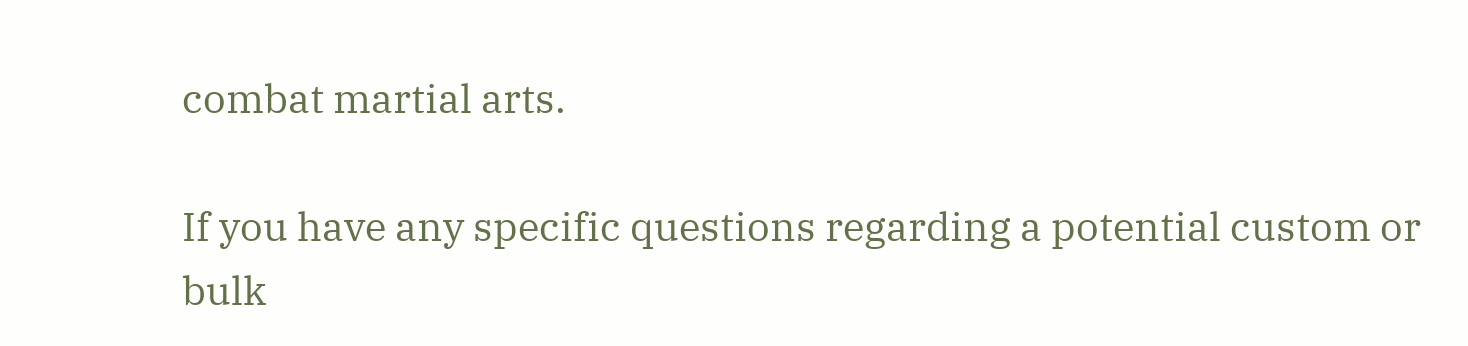combat martial arts.

If you have any specific questions regarding a potential custom or bulk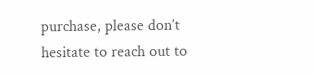purchase, please don’t hesitate to reach out to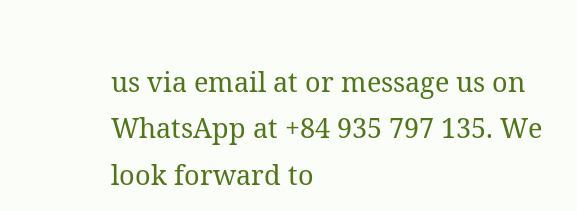us via email at or message us on WhatsApp at +84 935 797 135. We look forward to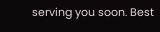serving you soon. Best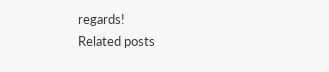regards!
Related posts